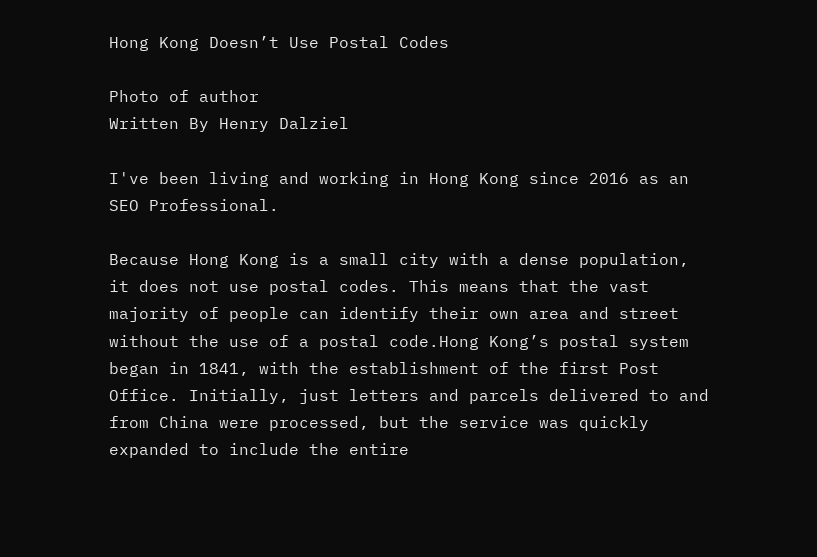Hong Kong Doesn’t Use Postal Codes

Photo of author
Written By Henry Dalziel

I've been living and working in Hong Kong since 2016 as an SEO Professional.

Because Hong Kong is a small city with a dense population, it does not use postal codes. This means that the vast majority of people can identify their own area and street without the use of a postal code.Hong Kong’s postal system began in 1841, with the establishment of the first Post Office. Initially, just letters and parcels delivered to and from China were processed, but the service was quickly expanded to include the entire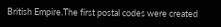British Empire.The first postal codes were created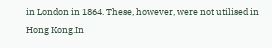in London in 1864. These, however, were not utilised in Hong Kong.In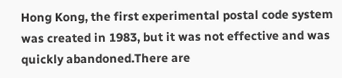Hong Kong, the first experimental postal code system was created in 1983, but it was not effective and was quickly abandoned.There are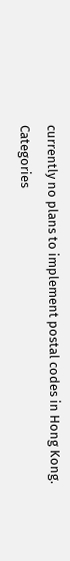currently no plans to implement postal codes in Hong Kong.
Categories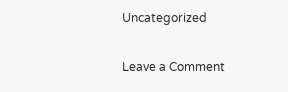Uncategorized

Leave a Comment